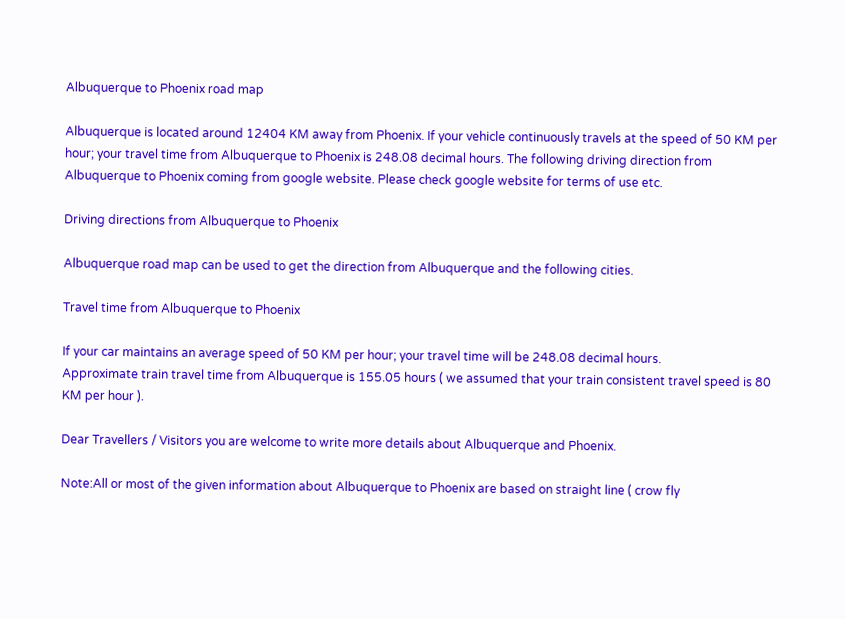Albuquerque to Phoenix road map

Albuquerque is located around 12404 KM away from Phoenix. If your vehicle continuously travels at the speed of 50 KM per hour; your travel time from Albuquerque to Phoenix is 248.08 decimal hours. The following driving direction from Albuquerque to Phoenix coming from google website. Please check google website for terms of use etc.

Driving directions from Albuquerque to Phoenix

Albuquerque road map can be used to get the direction from Albuquerque and the following cities.

Travel time from Albuquerque to Phoenix

If your car maintains an average speed of 50 KM per hour; your travel time will be 248.08 decimal hours.
Approximate train travel time from Albuquerque is 155.05 hours ( we assumed that your train consistent travel speed is 80 KM per hour ).

Dear Travellers / Visitors you are welcome to write more details about Albuquerque and Phoenix.

Note:All or most of the given information about Albuquerque to Phoenix are based on straight line ( crow fly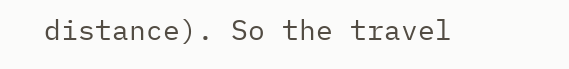distance). So the travel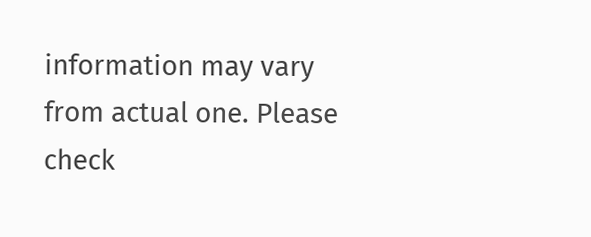information may vary from actual one. Please check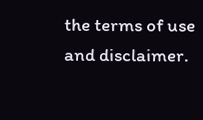the terms of use and disclaimer.